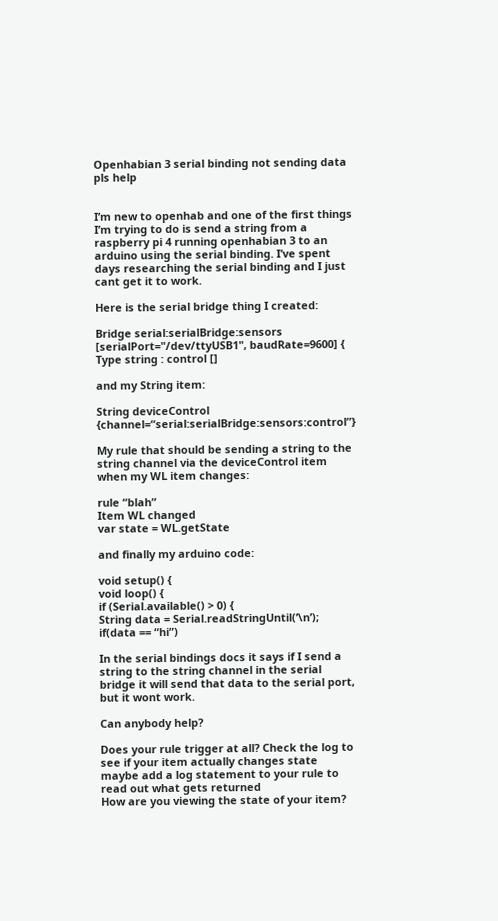Openhabian 3 serial binding not sending data pls help


I’m new to openhab and one of the first things I’m trying to do is send a string from a raspberry pi 4 running openhabian 3 to an arduino using the serial binding. I’ve spent days researching the serial binding and I just cant get it to work.

Here is the serial bridge thing I created:

Bridge serial:serialBridge:sensors [serialPort="/dev/ttyUSB1", baudRate=9600] {
Type string : control []

and my String item:

String deviceControl {channel=“serial:serialBridge:sensors:control”}

My rule that should be sending a string to the string channel via the deviceControl item when my WL item changes:

rule “blah”
Item WL changed
var state = WL.getState

and finally my arduino code:

void setup() {
void loop() {
if (Serial.available() > 0) {
String data = Serial.readStringUntil(’\n’);
if(data == “hi”)

In the serial bindings docs it says if I send a string to the string channel in the serial bridge it will send that data to the serial port, but it wont work.

Can anybody help?

Does your rule trigger at all? Check the log to see if your item actually changes state
maybe add a log statement to your rule to read out what gets returned
How are you viewing the state of your item?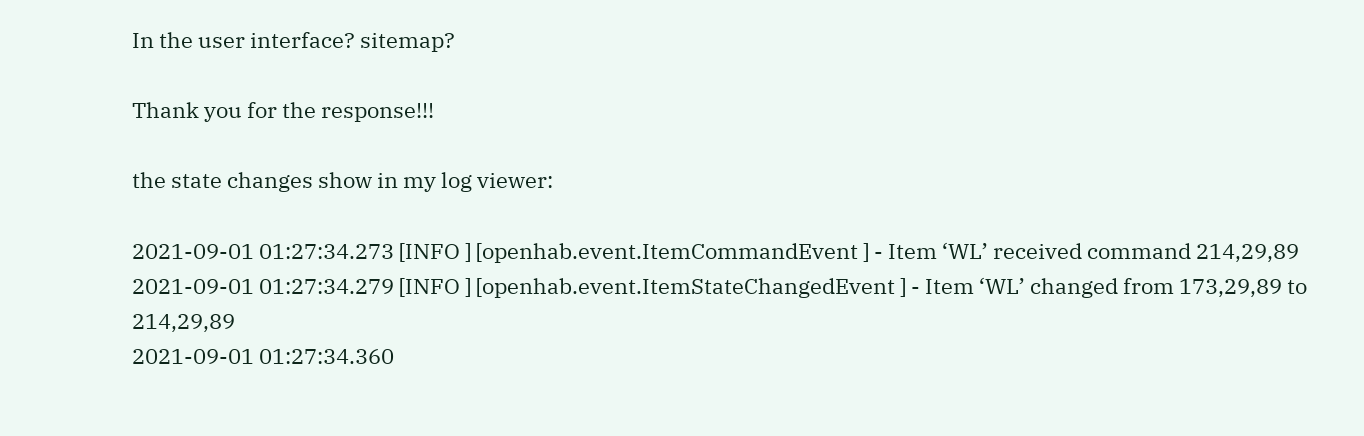In the user interface? sitemap?

Thank you for the response!!!

the state changes show in my log viewer:

2021-09-01 01:27:34.273 [INFO ] [openhab.event.ItemCommandEvent ] - Item ‘WL’ received command 214,29,89
2021-09-01 01:27:34.279 [INFO ] [openhab.event.ItemStateChangedEvent ] - Item ‘WL’ changed from 173,29,89 to 214,29,89
2021-09-01 01:27:34.360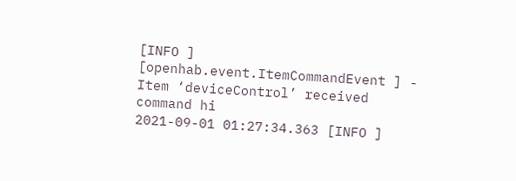[INFO ] [openhab.event.ItemCommandEvent ] - Item ‘deviceControl’ received command hi
2021-09-01 01:27:34.363 [INFO ]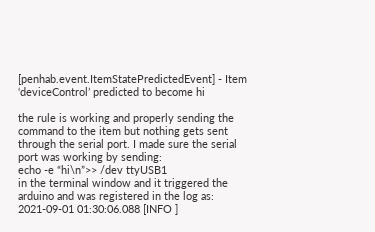[penhab.event.ItemStatePredictedEvent] - Item ‘deviceControl’ predicted to become hi

the rule is working and properly sending the command to the item but nothing gets sent through the serial port. I made sure the serial port was working by sending:
echo -e “hi\n”>> /dev ttyUSB1
in the terminal window and it triggered the arduino and was registered in the log as:
2021-09-01 01:30:06.088 [INFO ]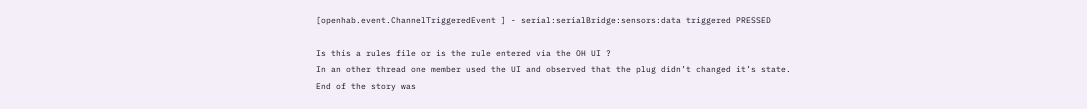[openhab.event.ChannelTriggeredEvent ] - serial:serialBridge:sensors:data triggered PRESSED

Is this a rules file or is the rule entered via the OH UI ?
In an other thread one member used the UI and observed that the plug didn’t changed it’s state.
End of the story was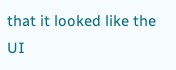that it looked like the UI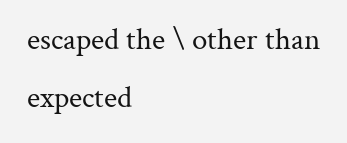escaped the \ other than expected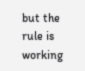but the rule is working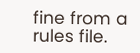fine from a rules file.